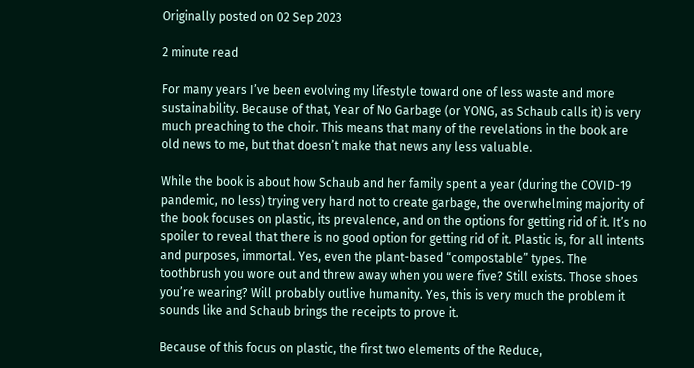Originally posted on 02 Sep 2023

2 minute read

For many years I’ve been evolving my lifestyle toward one of less waste and more sustainability. Because of that, Year of No Garbage (or YONG, as Schaub calls it) is very much preaching to the choir. This means that many of the revelations in the book are old news to me, but that doesn’t make that news any less valuable.

While the book is about how Schaub and her family spent a year (during the COVID-19 pandemic, no less) trying very hard not to create garbage, the overwhelming majority of the book focuses on plastic, its prevalence, and on the options for getting rid of it. It’s no spoiler to reveal that there is no good option for getting rid of it. Plastic is, for all intents and purposes, immortal. Yes, even the plant-based “compostable” types. The toothbrush you wore out and threw away when you were five? Still exists. Those shoes you’re wearing? Will probably outlive humanity. Yes, this is very much the problem it sounds like and Schaub brings the receipts to prove it.

Because of this focus on plastic, the first two elements of the Reduce,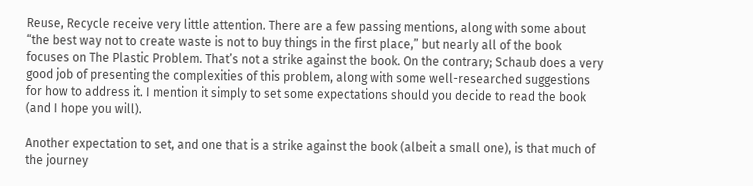Reuse, Recycle receive very little attention. There are a few passing mentions, along with some about “the best way not to create waste is not to buy things in the first place,” but nearly all of the book focuses on The Plastic Problem. That’s not a strike against the book. On the contrary; Schaub does a very good job of presenting the complexities of this problem, along with some well-researched suggestions for how to address it. I mention it simply to set some expectations should you decide to read the book (and I hope you will).

Another expectation to set, and one that is a strike against the book (albeit a small one), is that much of the journey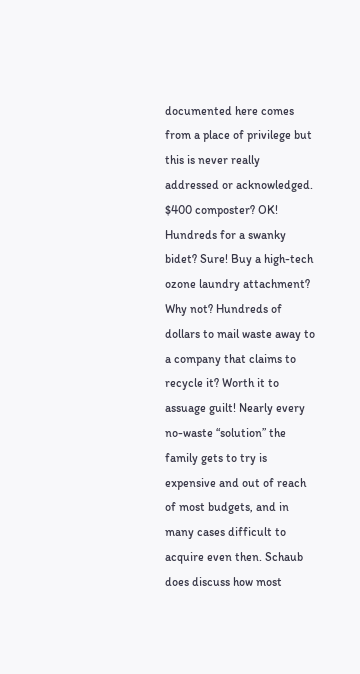documented here comes from a place of privilege but this is never really addressed or acknowledged. $400 composter? OK! Hundreds for a swanky bidet? Sure! Buy a high-tech ozone laundry attachment? Why not? Hundreds of dollars to mail waste away to a company that claims to recycle it? Worth it to assuage guilt! Nearly every no-waste “solution” the family gets to try is expensive and out of reach of most budgets, and in many cases difficult to acquire even then. Schaub does discuss how most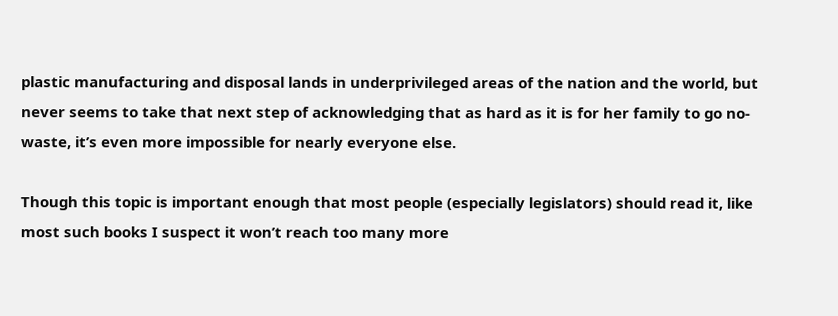plastic manufacturing and disposal lands in underprivileged areas of the nation and the world, but never seems to take that next step of acknowledging that as hard as it is for her family to go no-waste, it’s even more impossible for nearly everyone else.

Though this topic is important enough that most people (especially legislators) should read it, like most such books I suspect it won’t reach too many more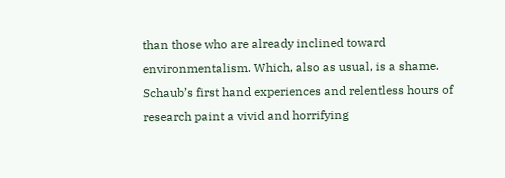than those who are already inclined toward environmentalism. Which, also as usual, is a shame. Schaub’s first hand experiences and relentless hours of research paint a vivid and horrifying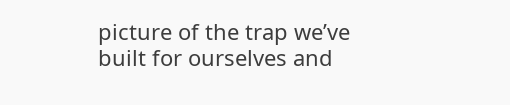picture of the trap we’ve built for ourselves and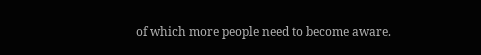of which more people need to become aware.